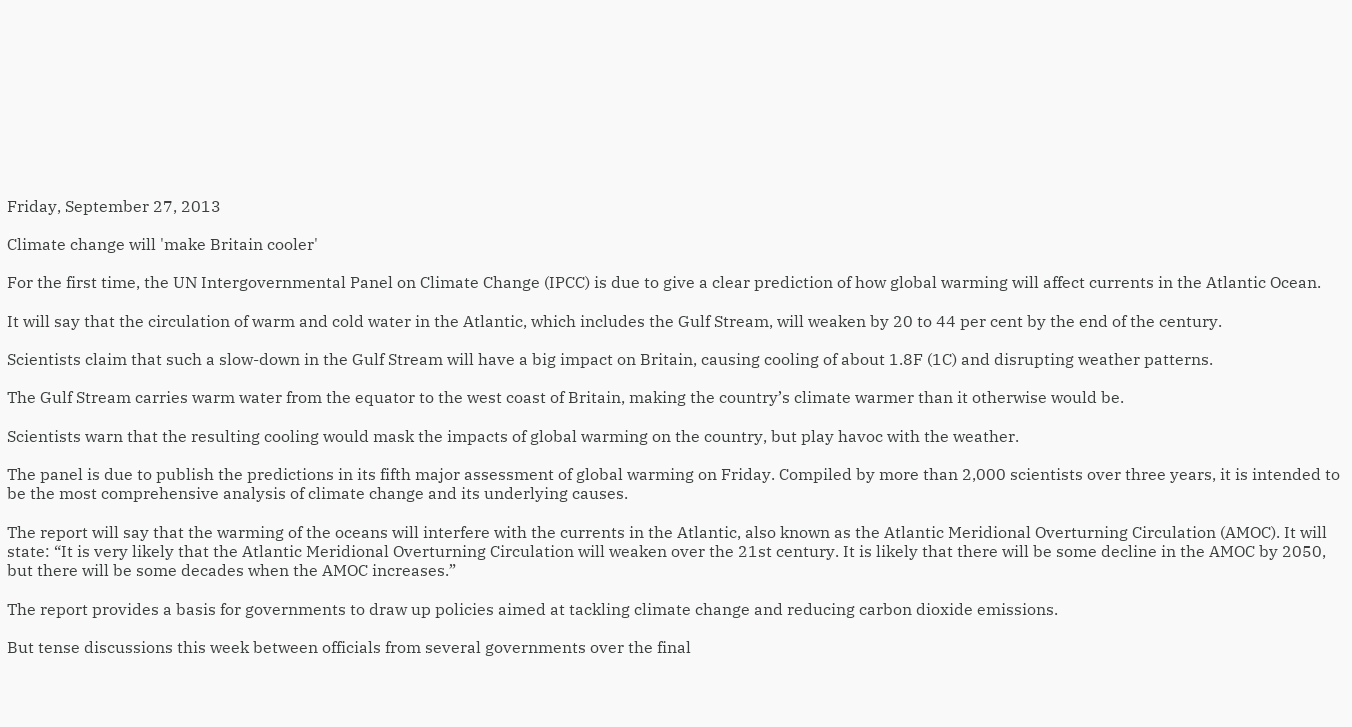Friday, September 27, 2013

Climate change will 'make Britain cooler'

For the first time, the UN Intergovernmental Panel on Climate Change (IPCC) is due to give a clear prediction of how global warming will affect currents in the Atlantic Ocean.

It will say that the circulation of warm and cold water in the Atlantic, which includes the Gulf Stream, will weaken by 20 to 44 per cent by the end of the century.

Scientists claim that such a slow-down in the Gulf Stream will have a big impact on Britain, causing cooling of about 1.8F (1C) and disrupting weather patterns.

The Gulf Stream carries warm water from the equator to the west coast of Britain, making the country’s climate warmer than it otherwise would be.

Scientists warn that the resulting cooling would mask the impacts of global warming on the country, but play havoc with the weather.

The panel is due to publish the predictions in its fifth major assessment of global warming on Friday. Compiled by more than 2,000 scientists over three years, it is intended to be the most comprehensive analysis of climate change and its underlying causes.

The report will say that the warming of the oceans will interfere with the currents in the Atlantic, also known as the Atlantic Meridional Overturning Circulation (AMOC). It will state: “It is very likely that the Atlantic Meridional Overturning Circulation will weaken over the 21st century. It is likely that there will be some decline in the AMOC by 2050, but there will be some decades when the AMOC increases.”

The report provides a basis for governments to draw up policies aimed at tackling climate change and reducing carbon dioxide emissions.

But tense discussions this week between officials from several governments over the final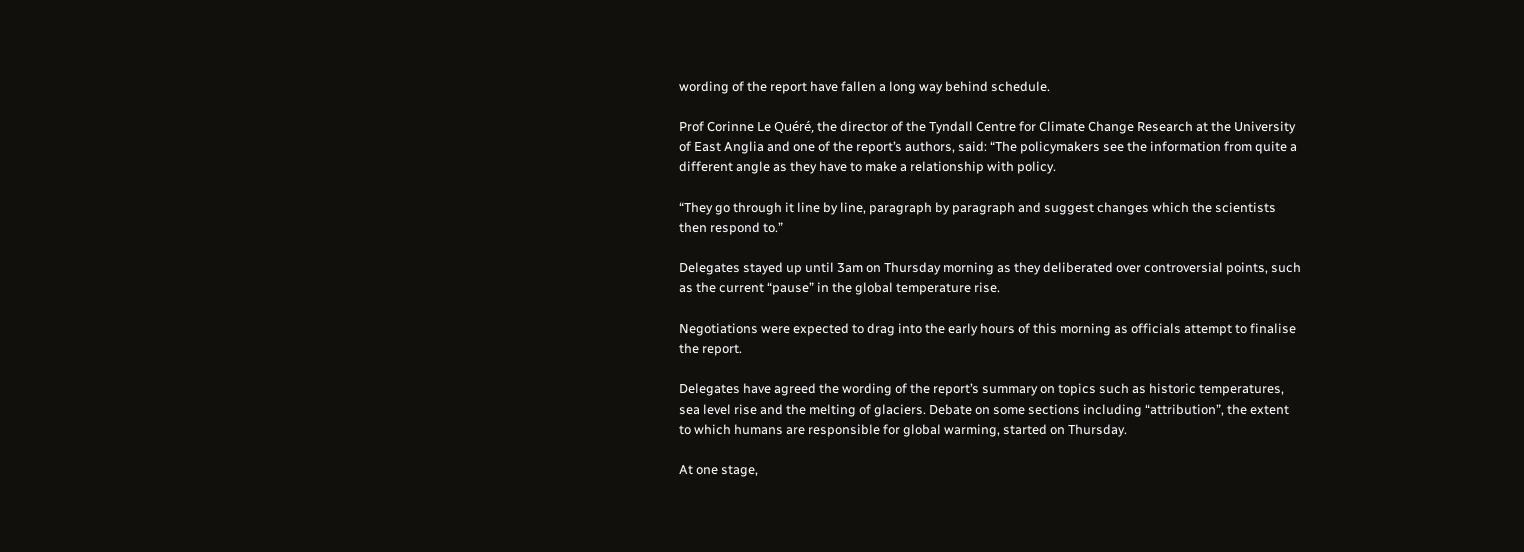wording of the report have fallen a long way behind schedule.

Prof Corinne Le Quéré, the director of the Tyndall Centre for Climate Change Research at the University of East Anglia and one of the report’s authors, said: “The policymakers see the information from quite a different angle as they have to make a relationship with policy.

“They go through it line by line, paragraph by paragraph and suggest changes which the scientists then respond to.”

Delegates stayed up until 3am on Thursday morning as they deliberated over controversial points, such as the current “pause” in the global temperature rise.

Negotiations were expected to drag into the early hours of this morning as officials attempt to finalise the report.

Delegates have agreed the wording of the report’s summary on topics such as historic temperatures, sea level rise and the melting of glaciers. Debate on some sections including “attribution”, the extent to which humans are responsible for global warming, started on Thursday.

At one stage,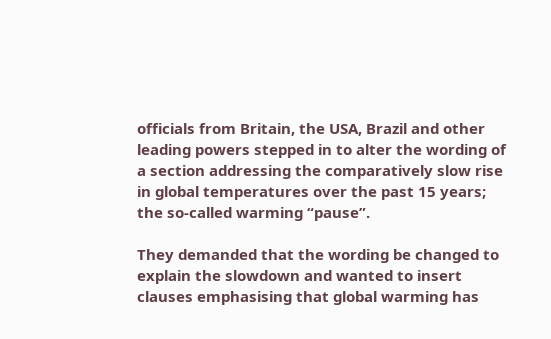officials from Britain, the USA, Brazil and other leading powers stepped in to alter the wording of a section addressing the comparatively slow rise in global temperatures over the past 15 years; the so-called warming “pause”.

They demanded that the wording be changed to explain the slowdown and wanted to insert clauses emphasising that global warming has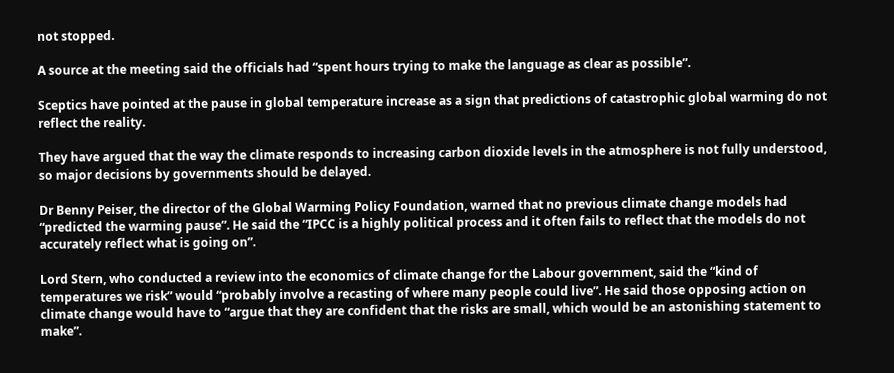not stopped.

A source at the meeting said the officials had “spent hours trying to make the language as clear as possible”.

Sceptics have pointed at the pause in global temperature increase as a sign that predictions of catastrophic global warming do not reflect the reality.

They have argued that the way the climate responds to increasing carbon dioxide levels in the atmosphere is not fully understood, so major decisions by governments should be delayed.

Dr Benny Peiser, the director of the Global Warming Policy Foundation, warned that no previous climate change models had “predicted the warming pause”. He said the “IPCC is a highly political process and it often fails to reflect that the models do not accurately reflect what is going on”.

Lord Stern, who conducted a review into the economics of climate change for the Labour government, said the “kind of temperatures we risk” would “probably involve a recasting of where many people could live”. He said those opposing action on climate change would have to “argue that they are confident that the risks are small, which would be an astonishing statement to make”.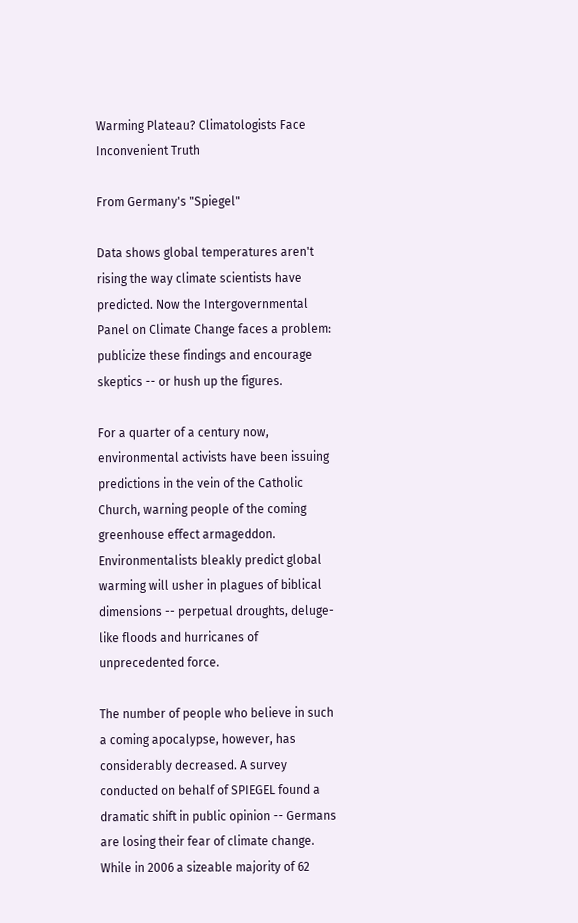Warming Plateau? Climatologists Face Inconvenient Truth

From Germany's "Spiegel"

Data shows global temperatures aren't rising the way climate scientists have predicted. Now the Intergovernmental Panel on Climate Change faces a problem: publicize these findings and encourage skeptics -- or hush up the figures.

For a quarter of a century now, environmental activists have been issuing predictions in the vein of the Catholic Church, warning people of the coming greenhouse effect armageddon. Environmentalists bleakly predict global warming will usher in plagues of biblical dimensions -- perpetual droughts, deluge-like floods and hurricanes of unprecedented force.

The number of people who believe in such a coming apocalypse, however, has considerably decreased. A survey conducted on behalf of SPIEGEL found a dramatic shift in public opinion -- Germans are losing their fear of climate change. While in 2006 a sizeable majority of 62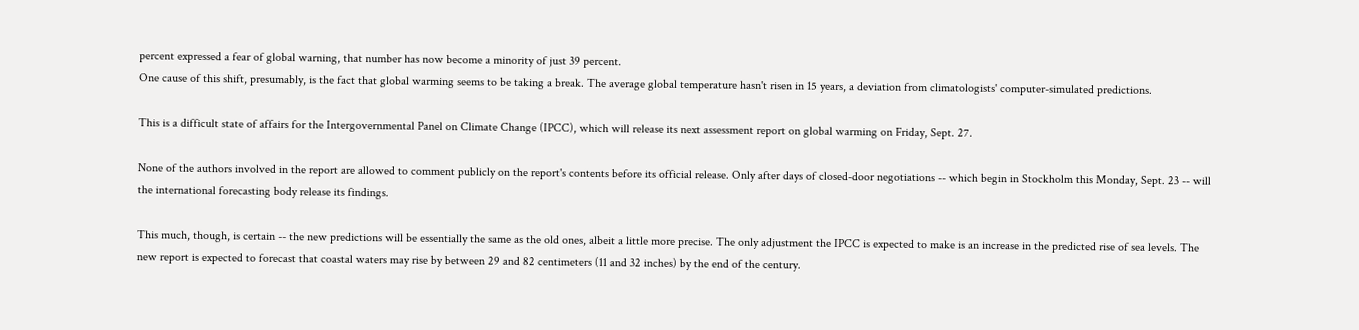percent expressed a fear of global warning, that number has now become a minority of just 39 percent.
One cause of this shift, presumably, is the fact that global warming seems to be taking a break. The average global temperature hasn't risen in 15 years, a deviation from climatologists' computer-simulated predictions.

This is a difficult state of affairs for the Intergovernmental Panel on Climate Change (IPCC), which will release its next assessment report on global warming on Friday, Sept. 27.

None of the authors involved in the report are allowed to comment publicly on the report's contents before its official release. Only after days of closed-door negotiations -- which begin in Stockholm this Monday, Sept. 23 -- will the international forecasting body release its findings.

This much, though, is certain -- the new predictions will be essentially the same as the old ones, albeit a little more precise. The only adjustment the IPCC is expected to make is an increase in the predicted rise of sea levels. The new report is expected to forecast that coastal waters may rise by between 29 and 82 centimeters (11 and 32 inches) by the end of the century.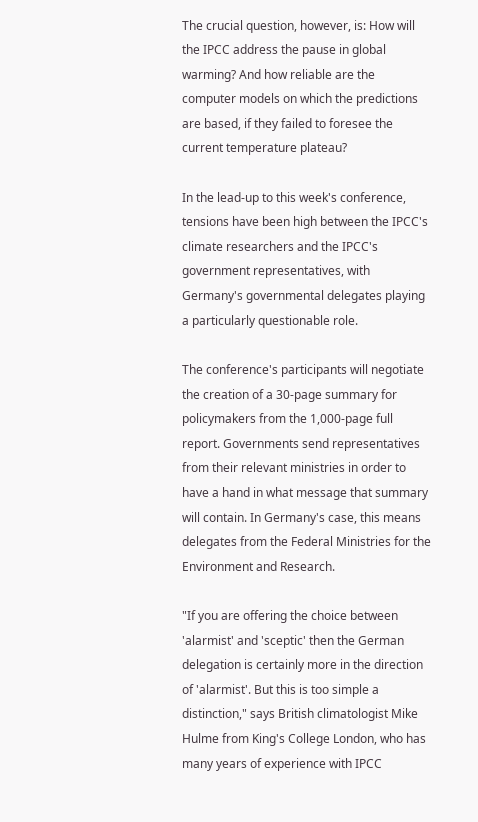The crucial question, however, is: How will the IPCC address the pause in global warming? And how reliable are the computer models on which the predictions are based, if they failed to foresee the current temperature plateau?

In the lead-up to this week's conference, tensions have been high between the IPCC's climate researchers and the IPCC's government representatives, with Germany's governmental delegates playing a particularly questionable role.

The conference's participants will negotiate the creation of a 30-page summary for policymakers from the 1,000-page full report. Governments send representatives from their relevant ministries in order to have a hand in what message that summary will contain. In Germany's case, this means delegates from the Federal Ministries for the Environment and Research.

"If you are offering the choice between 'alarmist' and 'sceptic' then the German delegation is certainly more in the direction of 'alarmist'. But this is too simple a distinction," says British climatologist Mike Hulme from King's College London, who has many years of experience with IPCC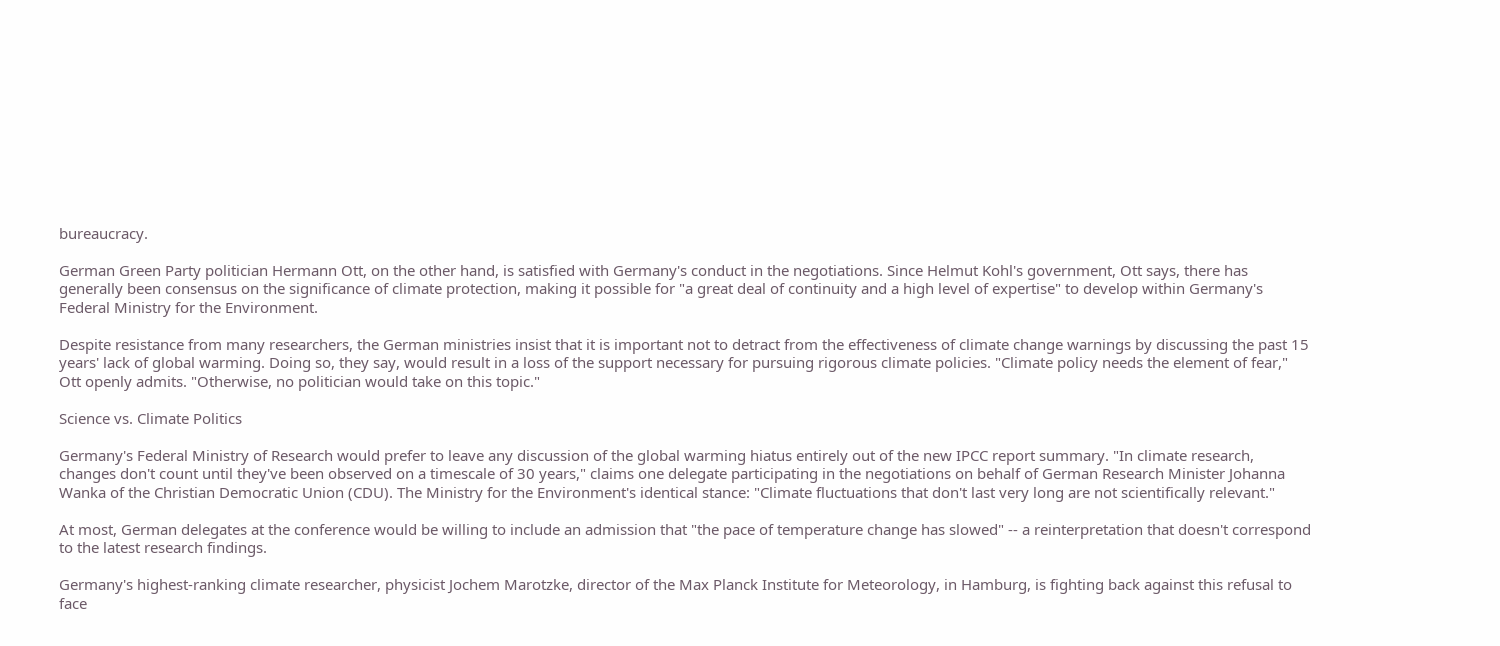bureaucracy.

German Green Party politician Hermann Ott, on the other hand, is satisfied with Germany's conduct in the negotiations. Since Helmut Kohl's government, Ott says, there has generally been consensus on the significance of climate protection, making it possible for "a great deal of continuity and a high level of expertise" to develop within Germany's Federal Ministry for the Environment.

Despite resistance from many researchers, the German ministries insist that it is important not to detract from the effectiveness of climate change warnings by discussing the past 15 years' lack of global warming. Doing so, they say, would result in a loss of the support necessary for pursuing rigorous climate policies. "Climate policy needs the element of fear," Ott openly admits. "Otherwise, no politician would take on this topic."

Science vs. Climate Politics

Germany's Federal Ministry of Research would prefer to leave any discussion of the global warming hiatus entirely out of the new IPCC report summary. "In climate research, changes don't count until they've been observed on a timescale of 30 years," claims one delegate participating in the negotiations on behalf of German Research Minister Johanna Wanka of the Christian Democratic Union (CDU). The Ministry for the Environment's identical stance: "Climate fluctuations that don't last very long are not scientifically relevant."

At most, German delegates at the conference would be willing to include an admission that "the pace of temperature change has slowed" -- a reinterpretation that doesn't correspond to the latest research findings.

Germany's highest-ranking climate researcher, physicist Jochem Marotzke, director of the Max Planck Institute for Meteorology, in Hamburg, is fighting back against this refusal to face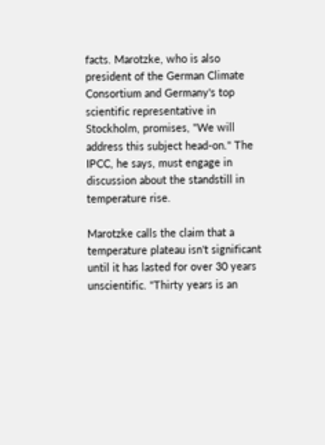facts. Marotzke, who is also president of the German Climate Consortium and Germany's top scientific representative in Stockholm, promises, "We will address this subject head-on." The IPCC, he says, must engage in discussion about the standstill in temperature rise.

Marotzke calls the claim that a temperature plateau isn't significant until it has lasted for over 30 years unscientific. "Thirty years is an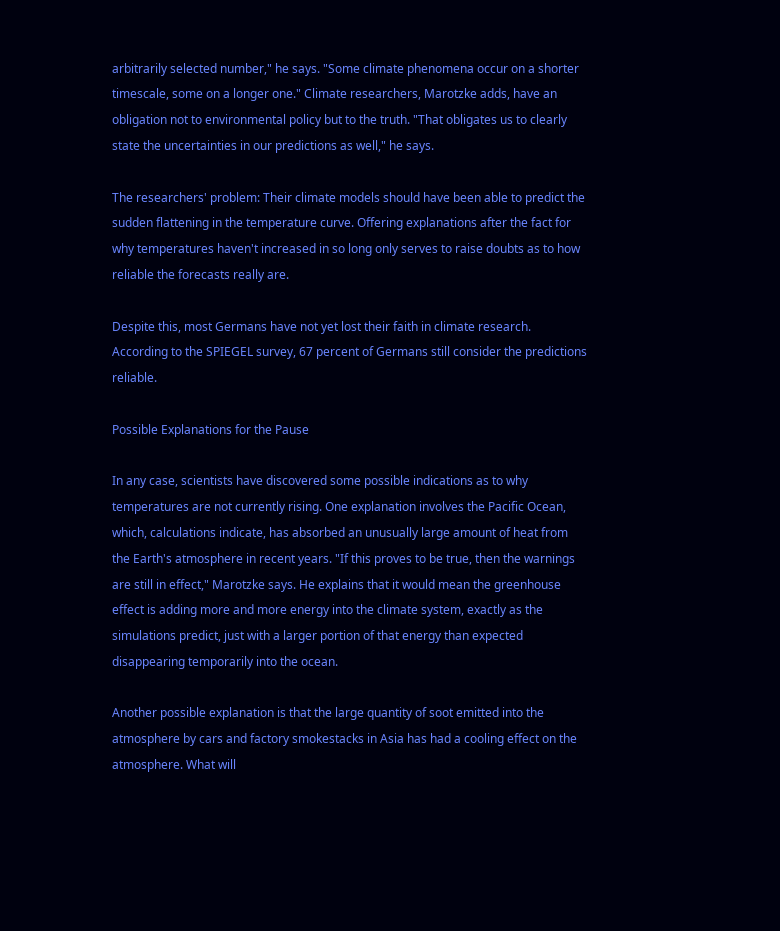arbitrarily selected number," he says. "Some climate phenomena occur on a shorter timescale, some on a longer one." Climate researchers, Marotzke adds, have an obligation not to environmental policy but to the truth. "That obligates us to clearly state the uncertainties in our predictions as well," he says.

The researchers' problem: Their climate models should have been able to predict the sudden flattening in the temperature curve. Offering explanations after the fact for why temperatures haven't increased in so long only serves to raise doubts as to how reliable the forecasts really are.

Despite this, most Germans have not yet lost their faith in climate research. According to the SPIEGEL survey, 67 percent of Germans still consider the predictions reliable.

Possible Explanations for the Pause

In any case, scientists have discovered some possible indications as to why temperatures are not currently rising. One explanation involves the Pacific Ocean, which, calculations indicate, has absorbed an unusually large amount of heat from the Earth's atmosphere in recent years. "If this proves to be true, then the warnings are still in effect," Marotzke says. He explains that it would mean the greenhouse effect is adding more and more energy into the climate system, exactly as the simulations predict, just with a larger portion of that energy than expected disappearing temporarily into the ocean.

Another possible explanation is that the large quantity of soot emitted into the atmosphere by cars and factory smokestacks in Asia has had a cooling effect on the atmosphere. What will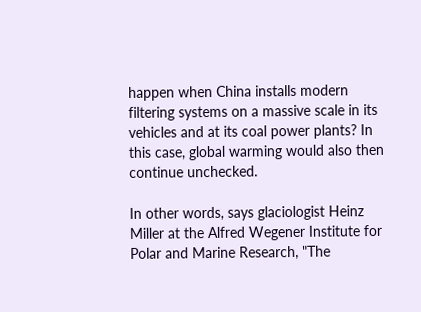happen when China installs modern filtering systems on a massive scale in its vehicles and at its coal power plants? In this case, global warming would also then continue unchecked.

In other words, says glaciologist Heinz Miller at the Alfred Wegener Institute for Polar and Marine Research, "The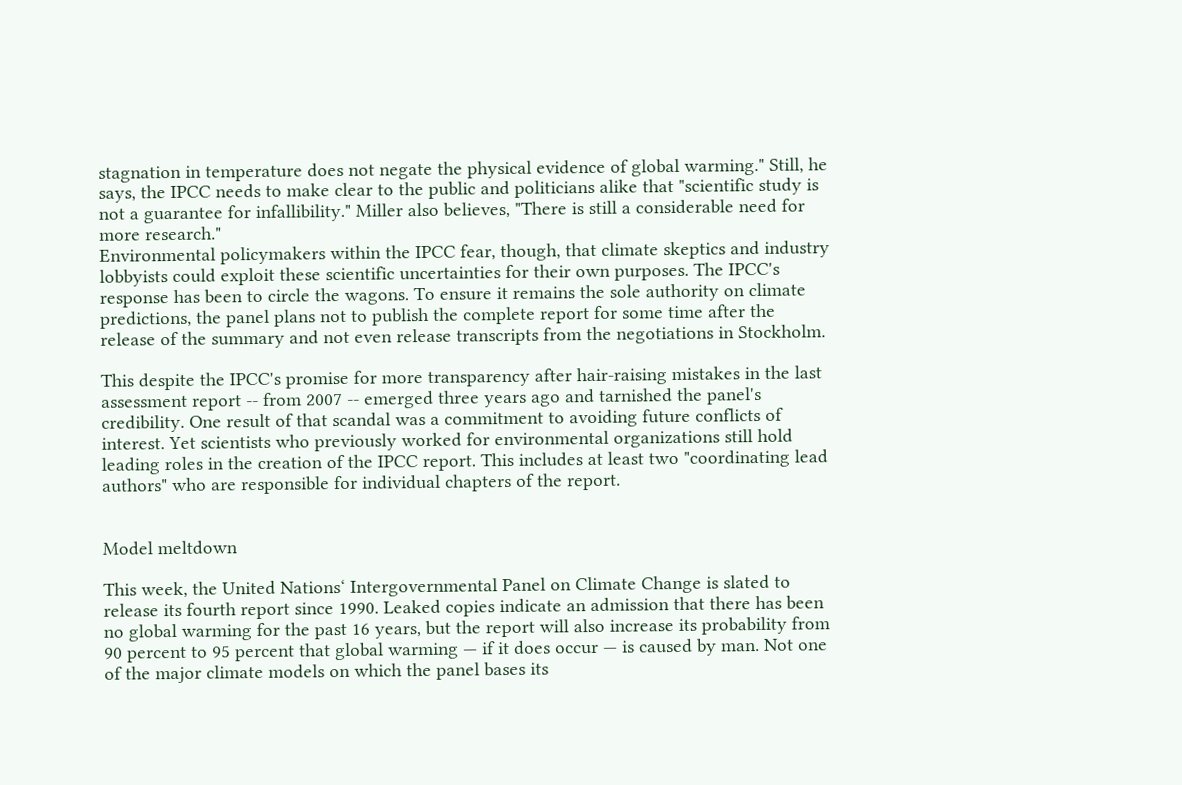stagnation in temperature does not negate the physical evidence of global warming." Still, he says, the IPCC needs to make clear to the public and politicians alike that "scientific study is not a guarantee for infallibility." Miller also believes, "There is still a considerable need for more research."
Environmental policymakers within the IPCC fear, though, that climate skeptics and industry lobbyists could exploit these scientific uncertainties for their own purposes. The IPCC's response has been to circle the wagons. To ensure it remains the sole authority on climate predictions, the panel plans not to publish the complete report for some time after the release of the summary and not even release transcripts from the negotiations in Stockholm.

This despite the IPCC's promise for more transparency after hair-raising mistakes in the last assessment report -- from 2007 -- emerged three years ago and tarnished the panel's credibility. One result of that scandal was a commitment to avoiding future conflicts of interest. Yet scientists who previously worked for environmental organizations still hold leading roles in the creation of the IPCC report. This includes at least two "coordinating lead authors" who are responsible for individual chapters of the report.


Model meltdown

This week, the United Nations‘ Intergovernmental Panel on Climate Change is slated to release its fourth report since 1990. Leaked copies indicate an admission that there has been no global warming for the past 16 years, but the report will also increase its probability from 90 percent to 95 percent that global warming — if it does occur — is caused by man. Not one of the major climate models on which the panel bases its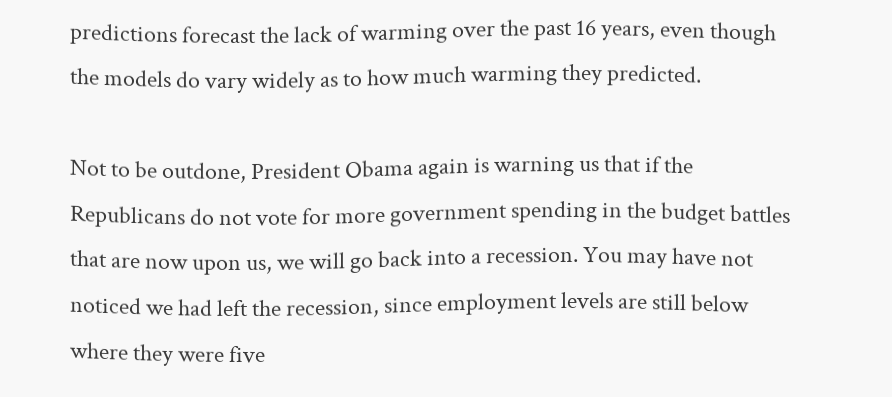predictions forecast the lack of warming over the past 16 years, even though the models do vary widely as to how much warming they predicted.

Not to be outdone, President Obama again is warning us that if the Republicans do not vote for more government spending in the budget battles that are now upon us, we will go back into a recession. You may have not noticed we had left the recession, since employment levels are still below where they were five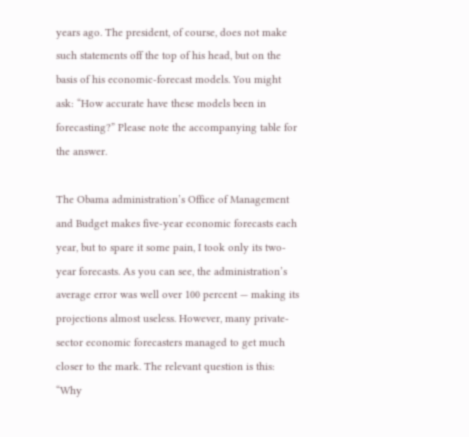years ago. The president, of course, does not make such statements off the top of his head, but on the basis of his economic-forecast models. You might ask: “How accurate have these models been in forecasting?” Please note the accompanying table for the answer.

The Obama administration’s Office of Management and Budget makes five-year economic forecasts each year, but to spare it some pain, I took only its two-year forecasts. As you can see, the administration’s average error was well over 100 percent — making its projections almost useless. However, many private-sector economic forecasters managed to get much closer to the mark. The relevant question is this: “Why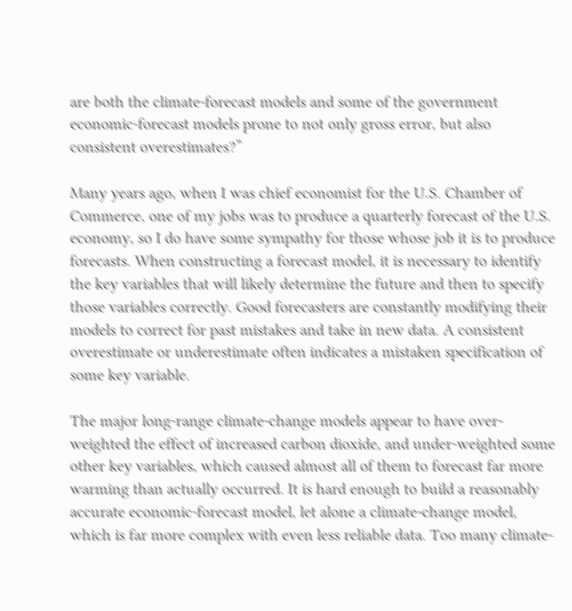are both the climate-forecast models and some of the government economic-forecast models prone to not only gross error, but also consistent overestimates?”

Many years ago, when I was chief economist for the U.S. Chamber of Commerce, one of my jobs was to produce a quarterly forecast of the U.S. economy, so I do have some sympathy for those whose job it is to produce forecasts. When constructing a forecast model, it is necessary to identify the key variables that will likely determine the future and then to specify those variables correctly. Good forecasters are constantly modifying their models to correct for past mistakes and take in new data. A consistent overestimate or underestimate often indicates a mistaken specification of some key variable.

The major long-range climate-change models appear to have over-weighted the effect of increased carbon dioxide, and under-weighted some other key variables, which caused almost all of them to forecast far more warming than actually occurred. It is hard enough to build a reasonably accurate economic-forecast model, let alone a climate-change model, which is far more complex with even less reliable data. Too many climate-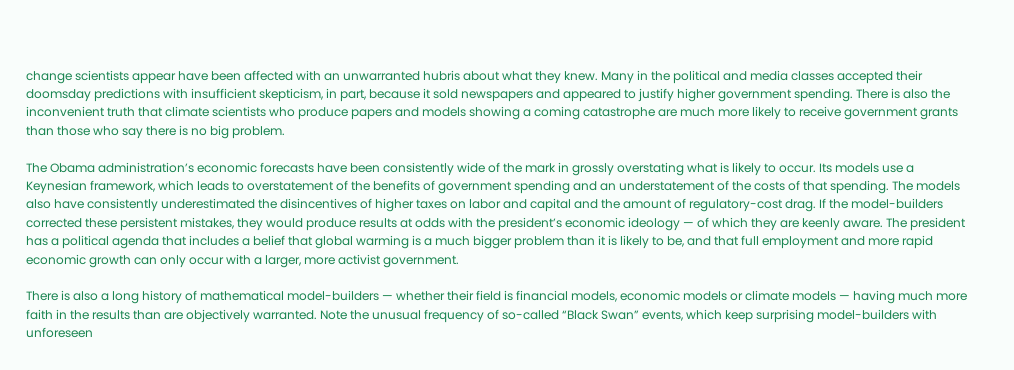change scientists appear have been affected with an unwarranted hubris about what they knew. Many in the political and media classes accepted their doomsday predictions with insufficient skepticism, in part, because it sold newspapers and appeared to justify higher government spending. There is also the inconvenient truth that climate scientists who produce papers and models showing a coming catastrophe are much more likely to receive government grants than those who say there is no big problem.

The Obama administration’s economic forecasts have been consistently wide of the mark in grossly overstating what is likely to occur. Its models use a Keynesian framework, which leads to overstatement of the benefits of government spending and an understatement of the costs of that spending. The models also have consistently underestimated the disincentives of higher taxes on labor and capital and the amount of regulatory-cost drag. If the model-builders corrected these persistent mistakes, they would produce results at odds with the president’s economic ideology — of which they are keenly aware. The president has a political agenda that includes a belief that global warming is a much bigger problem than it is likely to be, and that full employment and more rapid economic growth can only occur with a larger, more activist government.

There is also a long history of mathematical model-builders — whether their field is financial models, economic models or climate models — having much more faith in the results than are objectively warranted. Note the unusual frequency of so-called “Black Swan” events, which keep surprising model-builders with unforeseen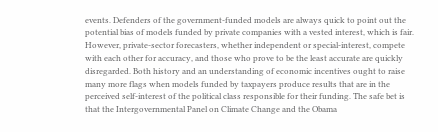events. Defenders of the government-funded models are always quick to point out the potential bias of models funded by private companies with a vested interest, which is fair. However, private-sector forecasters, whether independent or special-interest, compete with each other for accuracy, and those who prove to be the least accurate are quickly disregarded. Both history and an understanding of economic incentives ought to raise many more flags when models funded by taxpayers produce results that are in the perceived self-interest of the political class responsible for their funding. The safe bet is that the Intergovernmental Panel on Climate Change and the Obama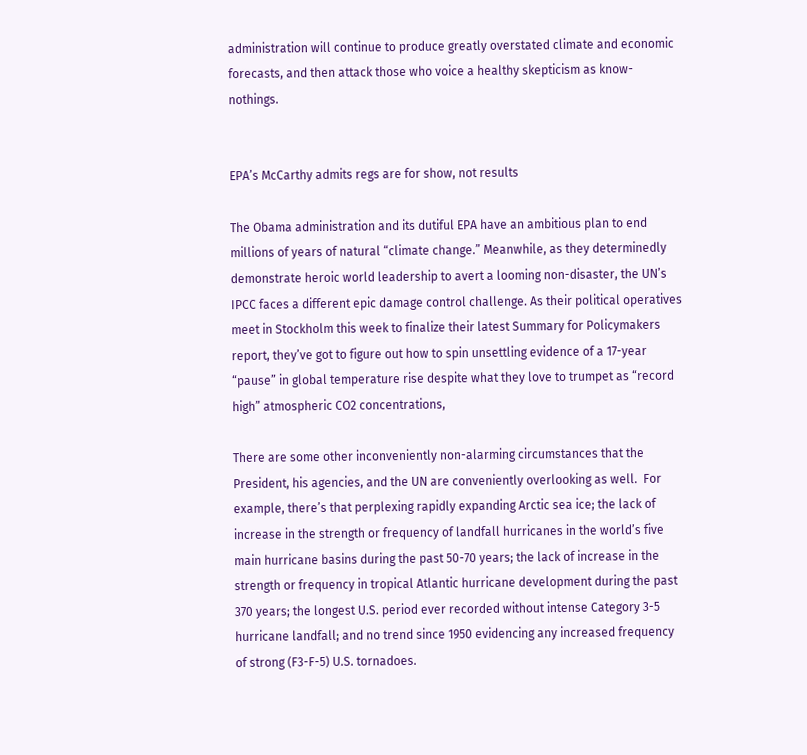administration will continue to produce greatly overstated climate and economic forecasts, and then attack those who voice a healthy skepticism as know-nothings.


EPA’s McCarthy admits regs are for show, not results

The Obama administration and its dutiful EPA have an ambitious plan to end millions of years of natural “climate change.” Meanwhile, as they determinedly demonstrate heroic world leadership to avert a looming non-disaster, the UN’s IPCC faces a different epic damage control challenge. As their political operatives meet in Stockholm this week to finalize their latest Summary for Policymakers report, they’ve got to figure out how to spin unsettling evidence of a 17-year “pause” in global temperature rise despite what they love to trumpet as “record high” atmospheric CO2 concentrations,

There are some other inconveniently non-alarming circumstances that the President, his agencies, and the UN are conveniently overlooking as well.  For example, there’s that perplexing rapidly expanding Arctic sea ice; the lack of increase in the strength or frequency of landfall hurricanes in the world’s five main hurricane basins during the past 50-70 years; the lack of increase in the strength or frequency in tropical Atlantic hurricane development during the past 370 years; the longest U.S. period ever recorded without intense Category 3-5 hurricane landfall; and no trend since 1950 evidencing any increased frequency of strong (F3-F-5) U.S. tornadoes.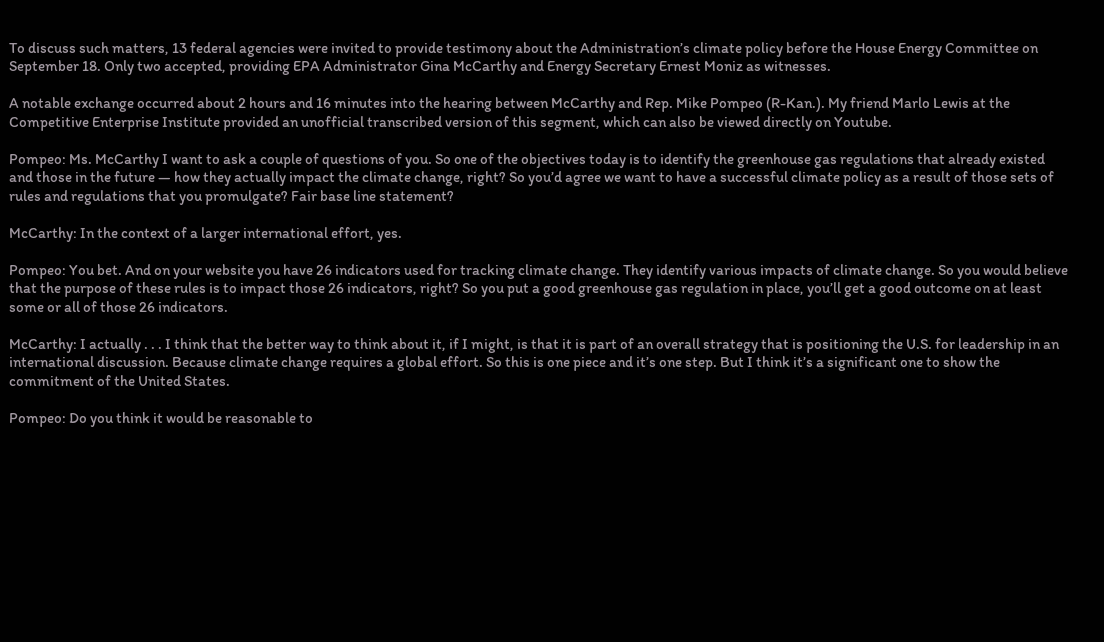To discuss such matters, 13 federal agencies were invited to provide testimony about the Administration’s climate policy before the House Energy Committee on September 18. Only two accepted, providing EPA Administrator Gina McCarthy and Energy Secretary Ernest Moniz as witnesses.

A notable exchange occurred about 2 hours and 16 minutes into the hearing between McCarthy and Rep. Mike Pompeo (R-Kan.). My friend Marlo Lewis at the Competitive Enterprise Institute provided an unofficial transcribed version of this segment, which can also be viewed directly on Youtube.

Pompeo: Ms. McCarthy I want to ask a couple of questions of you. So one of the objectives today is to identify the greenhouse gas regulations that already existed and those in the future — how they actually impact the climate change, right? So you’d agree we want to have a successful climate policy as a result of those sets of rules and regulations that you promulgate? Fair base line statement?

McCarthy: In the context of a larger international effort, yes.

Pompeo: You bet. And on your website you have 26 indicators used for tracking climate change. They identify various impacts of climate change. So you would believe that the purpose of these rules is to impact those 26 indicators, right? So you put a good greenhouse gas regulation in place, you’ll get a good outcome on at least some or all of those 26 indicators.

McCarthy: I actually . . . I think that the better way to think about it, if I might, is that it is part of an overall strategy that is positioning the U.S. for leadership in an international discussion. Because climate change requires a global effort. So this is one piece and it’s one step. But I think it’s a significant one to show the commitment of the United States.

Pompeo: Do you think it would be reasonable to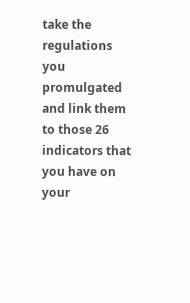take the regulations you promulgated and link them to those 26 indicators that you have on your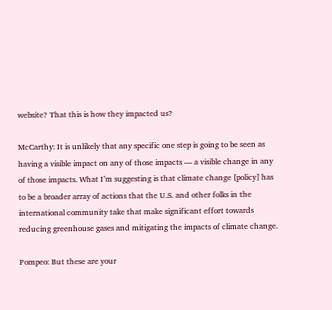website? That this is how they impacted us?

McCarthy: It is unlikely that any specific one step is going to be seen as having a visible impact on any of those impacts — a visible change in any of those impacts. What I’m suggesting is that climate change [policy] has to be a broader array of actions that the U.S. and other folks in the international community take that make significant effort towards reducing greenhouse gases and mitigating the impacts of climate change.

Pompeo: But these are your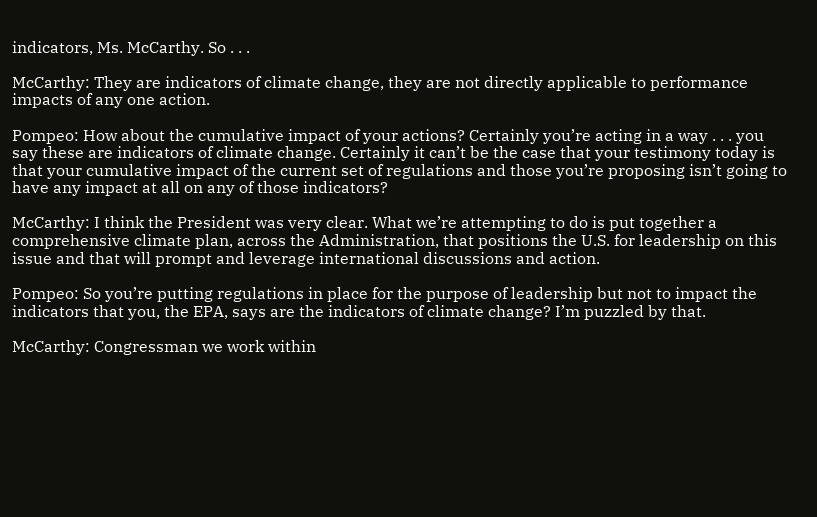indicators, Ms. McCarthy. So . . .

McCarthy: They are indicators of climate change, they are not directly applicable to performance impacts of any one action.

Pompeo: How about the cumulative impact of your actions? Certainly you’re acting in a way . . . you say these are indicators of climate change. Certainly it can’t be the case that your testimony today is that your cumulative impact of the current set of regulations and those you’re proposing isn’t going to have any impact at all on any of those indicators?

McCarthy: I think the President was very clear. What we’re attempting to do is put together a comprehensive climate plan, across the Administration, that positions the U.S. for leadership on this issue and that will prompt and leverage international discussions and action.

Pompeo: So you’re putting regulations in place for the purpose of leadership but not to impact the indicators that you, the EPA, says are the indicators of climate change? I’m puzzled by that.

McCarthy: Congressman we work within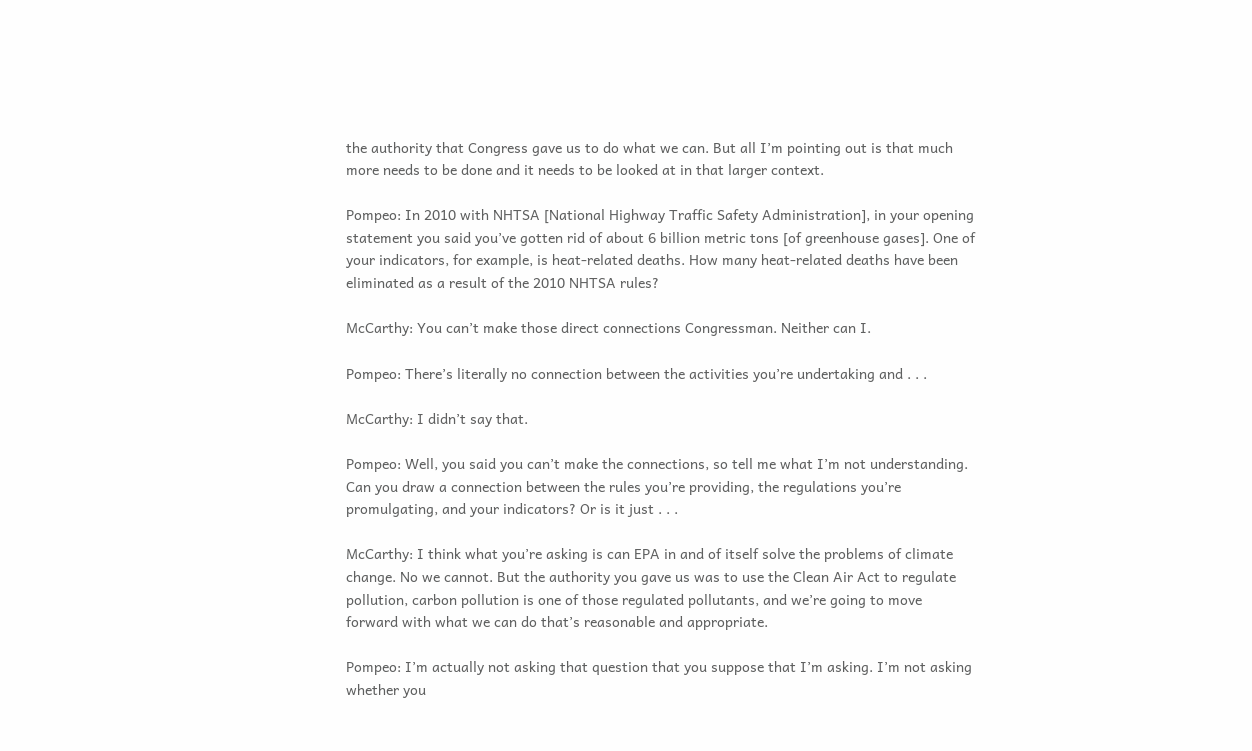the authority that Congress gave us to do what we can. But all I’m pointing out is that much more needs to be done and it needs to be looked at in that larger context.

Pompeo: In 2010 with NHTSA [National Highway Traffic Safety Administration], in your opening statement you said you’ve gotten rid of about 6 billion metric tons [of greenhouse gases]. One of your indicators, for example, is heat-related deaths. How many heat-related deaths have been eliminated as a result of the 2010 NHTSA rules?

McCarthy: You can’t make those direct connections Congressman. Neither can I.

Pompeo: There’s literally no connection between the activities you’re undertaking and . . .

McCarthy: I didn’t say that.

Pompeo: Well, you said you can’t make the connections, so tell me what I’m not understanding. Can you draw a connection between the rules you’re providing, the regulations you’re promulgating, and your indicators? Or is it just . . .

McCarthy: I think what you’re asking is can EPA in and of itself solve the problems of climate change. No we cannot. But the authority you gave us was to use the Clean Air Act to regulate pollution, carbon pollution is one of those regulated pollutants, and we’re going to move forward with what we can do that’s reasonable and appropriate.

Pompeo: I’m actually not asking that question that you suppose that I’m asking. I’m not asking whether you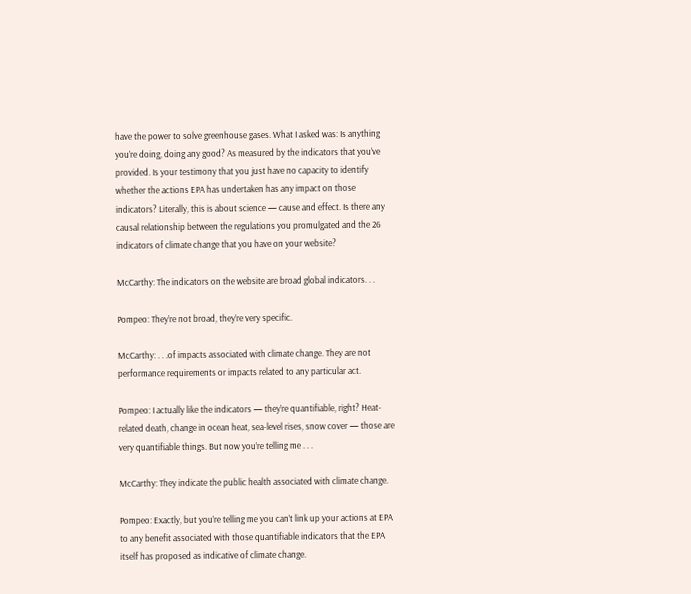have the power to solve greenhouse gases. What I asked was: Is anything you’re doing, doing any good? As measured by the indicators that you’ve provided. Is your testimony that you just have no capacity to identify whether the actions EPA has undertaken has any impact on those indicators? Literally, this is about science — cause and effect. Is there any causal relationship between the regulations you promulgated and the 26 indicators of climate change that you have on your website?

McCarthy: The indicators on the website are broad global indicators. . .

Pompeo: They’re not broad, they’re very specific.

McCarthy: . . .of impacts associated with climate change. They are not performance requirements or impacts related to any particular act.

Pompeo: I actually like the indicators — they’re quantifiable, right? Heat-related death, change in ocean heat, sea-level rises, snow cover — those are very quantifiable things. But now you’re telling me . . .

McCarthy: They indicate the public health associated with climate change.

Pompeo: Exactly, but you’re telling me you can’t link up your actions at EPA to any benefit associated with those quantifiable indicators that the EPA itself has proposed as indicative of climate change.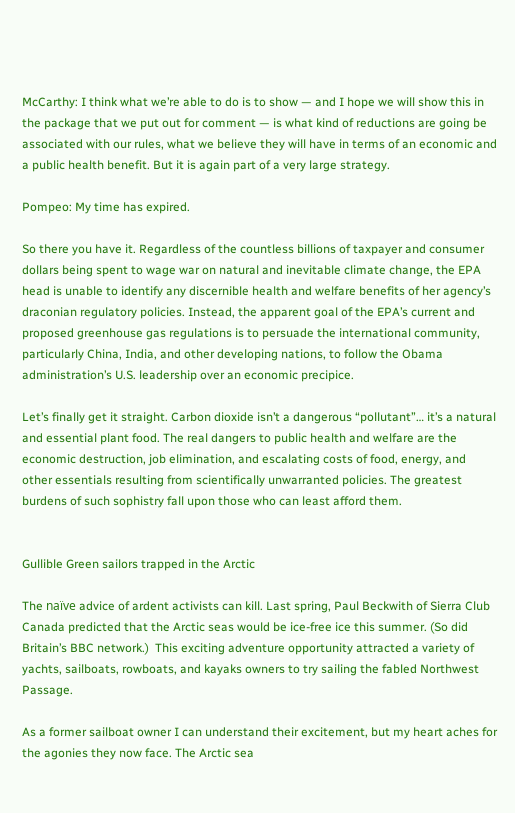McCarthy: I think what we’re able to do is to show — and I hope we will show this in the package that we put out for comment — is what kind of reductions are going be associated with our rules, what we believe they will have in terms of an economic and a public health benefit. But it is again part of a very large strategy.

Pompeo: My time has expired.

So there you have it. Regardless of the countless billions of taxpayer and consumer dollars being spent to wage war on natural and inevitable climate change, the EPA head is unable to identify any discernible health and welfare benefits of her agency’s draconian regulatory policies. Instead, the apparent goal of the EPA’s current and proposed greenhouse gas regulations is to persuade the international community, particularly China, India, and other developing nations, to follow the Obama administration’s U.S. leadership over an economic precipice.

Let’s finally get it straight. Carbon dioxide isn’t a dangerous “pollutant”… it’s a natural and essential plant food. The real dangers to public health and welfare are the economic destruction, job elimination, and escalating costs of food, energy, and other essentials resulting from scientifically unwarranted policies. The greatest burdens of such sophistry fall upon those who can least afford them.


Gullible Green sailors trapped in the Arctic

The naïve advice of ardent activists can kill. Last spring, Paul Beckwith of Sierra Club Canada predicted that the Arctic seas would be ice-free ice this summer. (So did Britain’s BBC network.)  This exciting adventure opportunity attracted a variety of yachts, sailboats, rowboats, and kayaks owners to try sailing the fabled Northwest Passage.

As a former sailboat owner I can understand their excitement, but my heart aches for the agonies they now face. The Arctic sea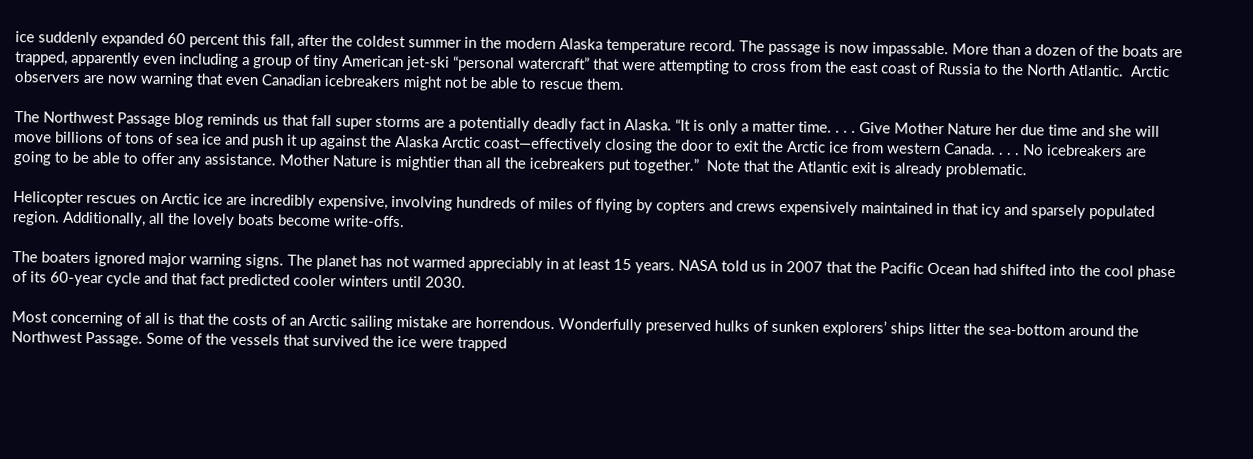ice suddenly expanded 60 percent this fall, after the coldest summer in the modern Alaska temperature record. The passage is now impassable. More than a dozen of the boats are trapped, apparently even including a group of tiny American jet-ski “personal watercraft” that were attempting to cross from the east coast of Russia to the North Atlantic.  Arctic observers are now warning that even Canadian icebreakers might not be able to rescue them.

The Northwest Passage blog reminds us that fall super storms are a potentially deadly fact in Alaska. “It is only a matter time. . . . Give Mother Nature her due time and she will move billions of tons of sea ice and push it up against the Alaska Arctic coast—effectively closing the door to exit the Arctic ice from western Canada. . . . No icebreakers are going to be able to offer any assistance. Mother Nature is mightier than all the icebreakers put together.”  Note that the Atlantic exit is already problematic.

Helicopter rescues on Arctic ice are incredibly expensive, involving hundreds of miles of flying by copters and crews expensively maintained in that icy and sparsely populated region. Additionally, all the lovely boats become write-offs.

The boaters ignored major warning signs. The planet has not warmed appreciably in at least 15 years. NASA told us in 2007 that the Pacific Ocean had shifted into the cool phase of its 60-year cycle and that fact predicted cooler winters until 2030.

Most concerning of all is that the costs of an Arctic sailing mistake are horrendous. Wonderfully preserved hulks of sunken explorers’ ships litter the sea-bottom around the Northwest Passage. Some of the vessels that survived the ice were trapped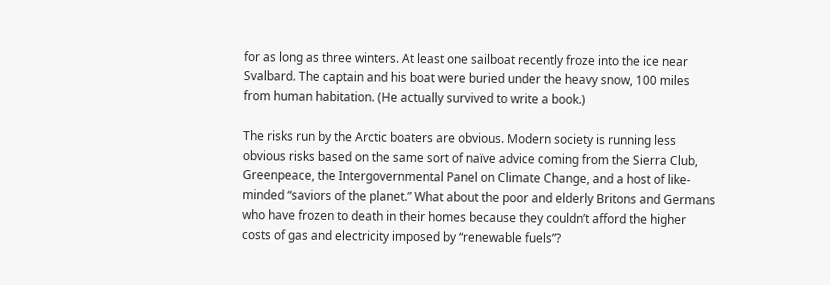for as long as three winters. At least one sailboat recently froze into the ice near Svalbard. The captain and his boat were buried under the heavy snow, 100 miles from human habitation. (He actually survived to write a book.)

The risks run by the Arctic boaters are obvious. Modern society is running less obvious risks based on the same sort of naïve advice coming from the Sierra Club, Greenpeace, the Intergovernmental Panel on Climate Change, and a host of like-minded “saviors of the planet.” What about the poor and elderly Britons and Germans who have frozen to death in their homes because they couldn’t afford the higher costs of gas and electricity imposed by “renewable fuels”?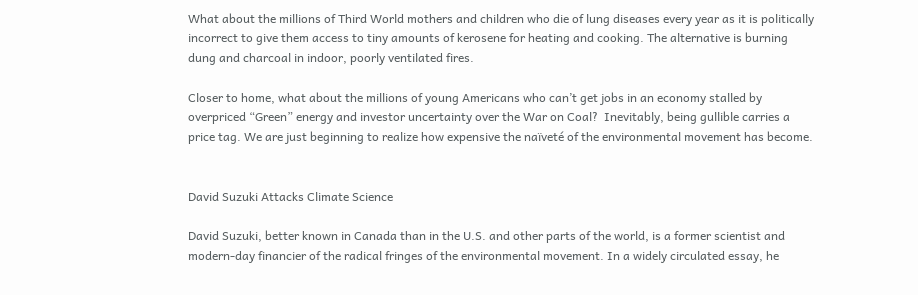What about the millions of Third World mothers and children who die of lung diseases every year as it is politically incorrect to give them access to tiny amounts of kerosene for heating and cooking. The alternative is burning dung and charcoal in indoor, poorly ventilated fires.

Closer to home, what about the millions of young Americans who can’t get jobs in an economy stalled by overpriced “Green” energy and investor uncertainty over the War on Coal?  Inevitably, being gullible carries a price tag. We are just beginning to realize how expensive the naïveté of the environmental movement has become.


David Suzuki Attacks Climate Science

David Suzuki, better known in Canada than in the U.S. and other parts of the world, is a former scientist and modern-day financier of the radical fringes of the environmental movement. In a widely circulated essay, he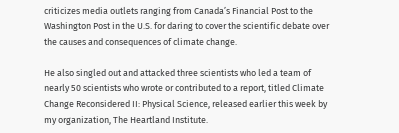criticizes media outlets ranging from Canada’s Financial Post to the Washington Post in the U.S. for daring to cover the scientific debate over the causes and consequences of climate change.

He also singled out and attacked three scientists who led a team of nearly 50 scientists who wrote or contributed to a report, titled Climate Change Reconsidered II: Physical Science, released earlier this week by my organization, The Heartland Institute.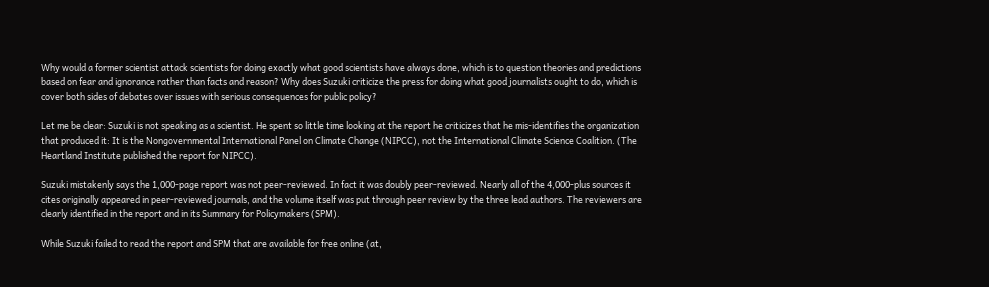Why would a former scientist attack scientists for doing exactly what good scientists have always done, which is to question theories and predictions based on fear and ignorance rather than facts and reason? Why does Suzuki criticize the press for doing what good journalists ought to do, which is cover both sides of debates over issues with serious consequences for public policy?

Let me be clear: Suzuki is not speaking as a scientist. He spent so little time looking at the report he criticizes that he mis-identifies the organization that produced it: It is the Nongovernmental International Panel on Climate Change (NIPCC), not the International Climate Science Coalition. (The Heartland Institute published the report for NIPCC).

Suzuki mistakenly says the 1,000-page report was not peer-reviewed. In fact it was doubly peer-reviewed. Nearly all of the 4,000-plus sources it cites originally appeared in peer-reviewed journals, and the volume itself was put through peer review by the three lead authors. The reviewers are clearly identified in the report and in its Summary for Policymakers (SPM).

While Suzuki failed to read the report and SPM that are available for free online (at,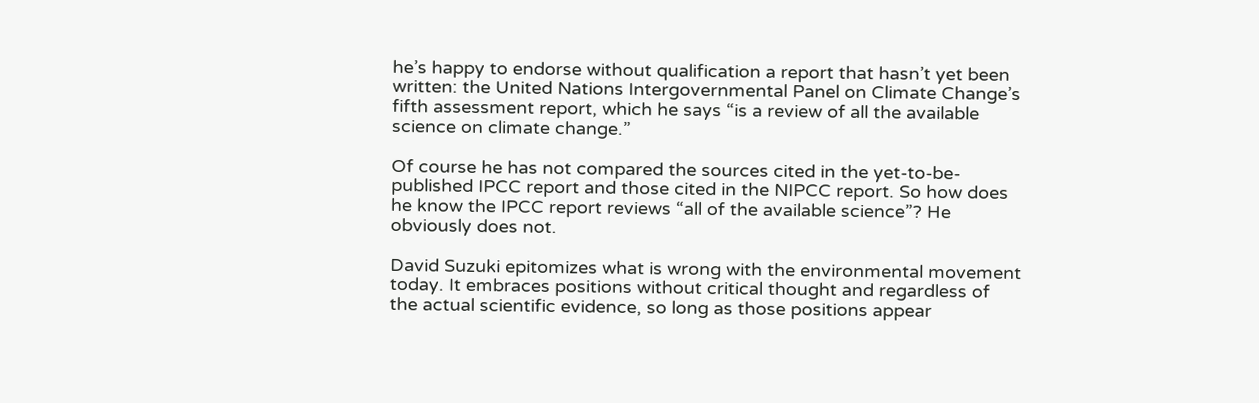he’s happy to endorse without qualification a report that hasn’t yet been written: the United Nations Intergovernmental Panel on Climate Change’s fifth assessment report, which he says “is a review of all the available science on climate change.”

Of course he has not compared the sources cited in the yet-to-be-published IPCC report and those cited in the NIPCC report. So how does he know the IPCC report reviews “all of the available science”? He obviously does not.

David Suzuki epitomizes what is wrong with the environmental movement today. It embraces positions without critical thought and regardless of the actual scientific evidence, so long as those positions appear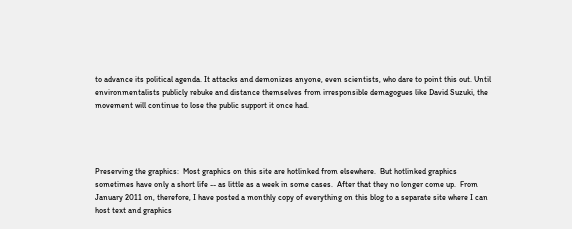to advance its political agenda. It attacks and demonizes anyone, even scientists, who dare to point this out. Until environmentalists publicly rebuke and distance themselves from irresponsible demagogues like David Suzuki, the movement will continue to lose the public support it once had.




Preserving the graphics:  Most graphics on this site are hotlinked from elsewhere.  But hotlinked graphics sometimes have only a short life -- as little as a week in some cases.  After that they no longer come up.  From January 2011 on, therefore, I have posted a monthly copy of everything on this blog to a separate site where I can host text and graphics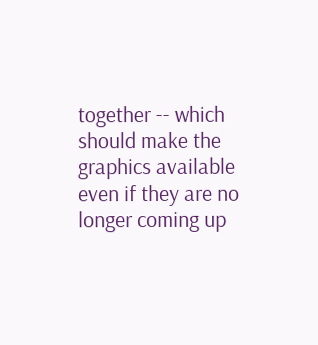together -- which should make the graphics available even if they are no longer coming up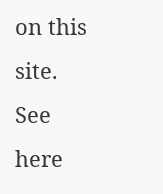on this site.  See  here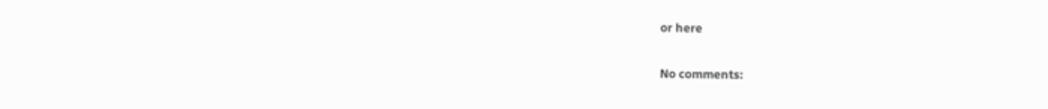or here


No comments: